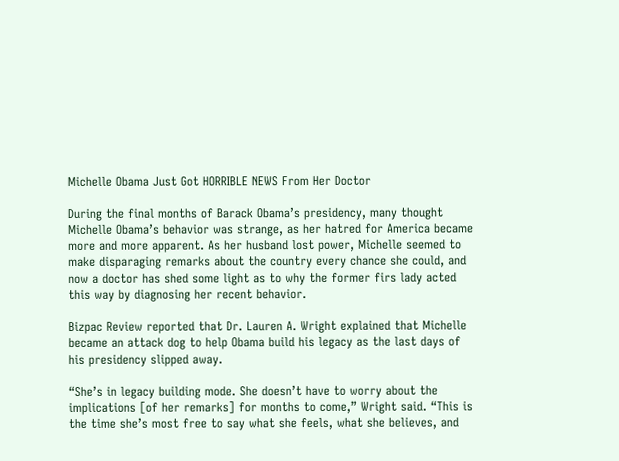Michelle Obama Just Got HORRIBLE NEWS From Her Doctor

During the final months of Barack Obama’s presidency, many thought Michelle Obama’s behavior was strange, as her hatred for America became more and more apparent. As her husband lost power, Michelle seemed to make disparaging remarks about the country every chance she could, and now a doctor has shed some light as to why the former firs lady acted this way by diagnosing her recent behavior.

Bizpac Review reported that Dr. Lauren A. Wright explained that Michelle became an attack dog to help Obama build his legacy as the last days of his presidency slipped away.

“She’s in legacy building mode. She doesn’t have to worry about the implications [of her remarks] for months to come,” Wright said. “This is the time she’s most free to say what she feels, what she believes, and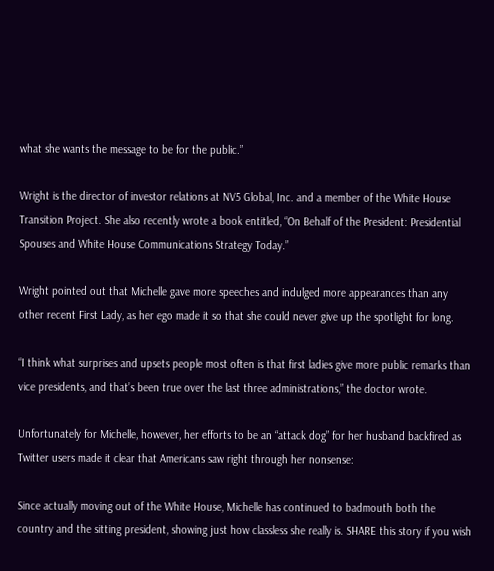what she wants the message to be for the public.”

Wright is the director of investor relations at NV5 Global, Inc. and a member of the White House Transition Project. She also recently wrote a book entitled, “On Behalf of the President: Presidential Spouses and White House Communications Strategy Today.”

Wright pointed out that Michelle gave more speeches and indulged more appearances than any other recent First Lady, as her ego made it so that she could never give up the spotlight for long.

“I think what surprises and upsets people most often is that first ladies give more public remarks than vice presidents, and that’s been true over the last three administrations,” the doctor wrote.

Unfortunately for Michelle, however, her efforts to be an “attack dog” for her husband backfired as Twitter users made it clear that Americans saw right through her nonsense:

Since actually moving out of the White House, Michelle has continued to badmouth both the country and the sitting president, showing just how classless she really is. SHARE this story if you wish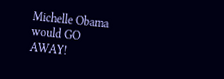Michelle Obama would GO AWAY!